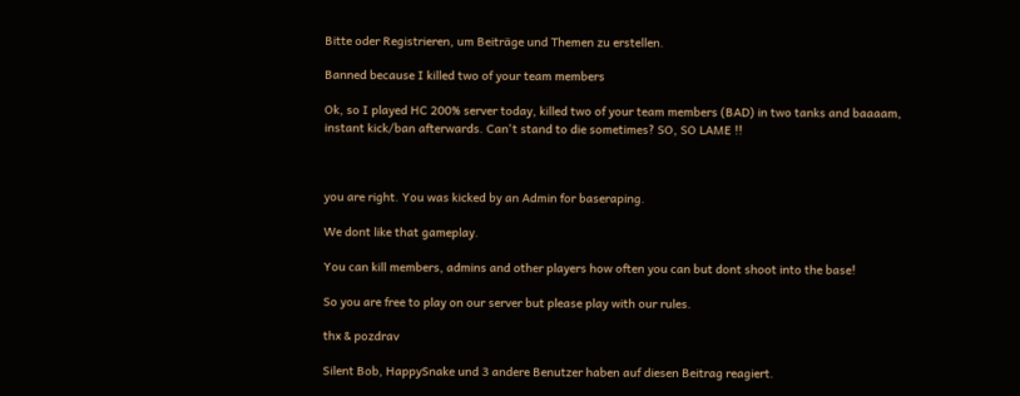Bitte oder Registrieren, um Beiträge und Themen zu erstellen.

Banned because I killed two of your team members

Ok, so I played HC 200% server today, killed two of your team members (BAD) in two tanks and baaaam, instant kick/ban afterwards. Can't stand to die sometimes? SO, SO LAME !!



you are right. You was kicked by an Admin for baseraping.

We dont like that gameplay.

You can kill members, admins and other players how often you can but dont shoot into the base!

So you are free to play on our server but please play with our rules.

thx & pozdrav

Silent Bob, HappySnake und 3 andere Benutzer haben auf diesen Beitrag reagiert.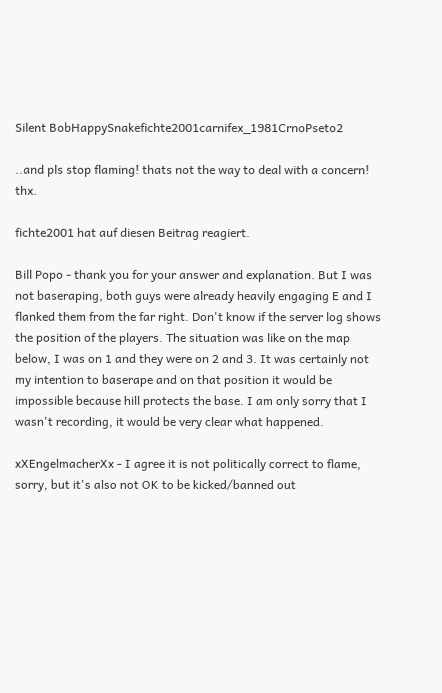Silent BobHappySnakefichte2001carnifex_1981CrnoPseto2

..and pls stop flaming! thats not the way to deal with a concern! thx.

fichte2001 hat auf diesen Beitrag reagiert.

Bill Popo - thank you for your answer and explanation. But I was not baseraping, both guys were already heavily engaging E and I flanked them from the far right. Don't know if the server log shows the position of the players. The situation was like on the map below, I was on 1 and they were on 2 and 3. It was certainly not my intention to baserape and on that position it would be impossible because hill protects the base. I am only sorry that I wasn't recording, it would be very clear what happened.

xXEngelmacherXx - I agree it is not politically correct to flame, sorry, but it's also not OK to be kicked/banned out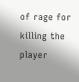of rage for killing the player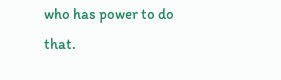who has power to do that.